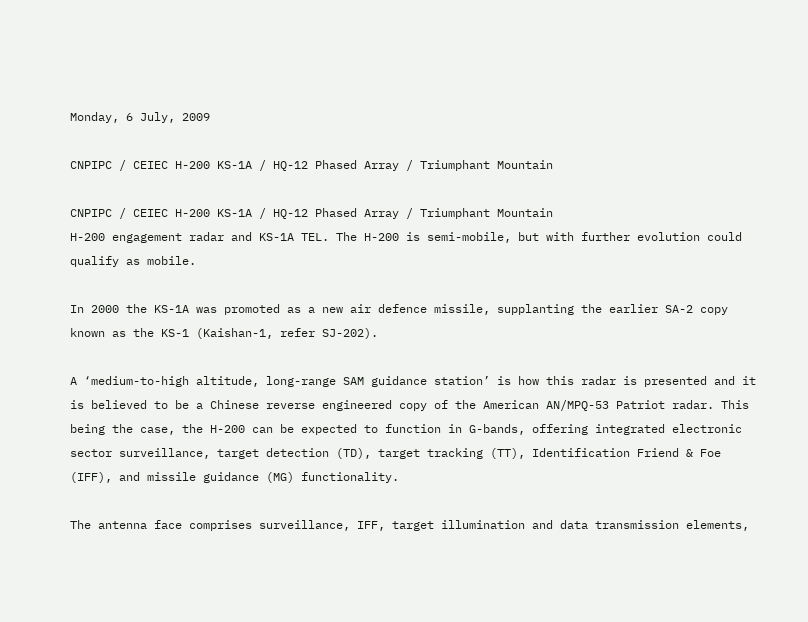Monday, 6 July, 2009

CNPIPC / CEIEC H-200 KS-1A / HQ-12 Phased Array / Triumphant Mountain

CNPIPC / CEIEC H-200 KS-1A / HQ-12 Phased Array / Triumphant Mountain
H-200 engagement radar and KS-1A TEL. The H-200 is semi-mobile, but with further evolution could qualify as mobile.

In 2000 the KS-1A was promoted as a new air defence missile, supplanting the earlier SA-2 copy known as the KS-1 (Kaishan-1, refer SJ-202).

A ‘medium-to-high altitude, long-range SAM guidance station’ is how this radar is presented and it is believed to be a Chinese reverse engineered copy of the American AN/MPQ-53 Patriot radar. This being the case, the H-200 can be expected to function in G-bands, offering integrated electronic sector surveillance, target detection (TD), target tracking (TT), Identification Friend & Foe (IFF), and missile guidance (MG) functionality.

The antenna face comprises surveillance, IFF, target illumination and data transmission elements,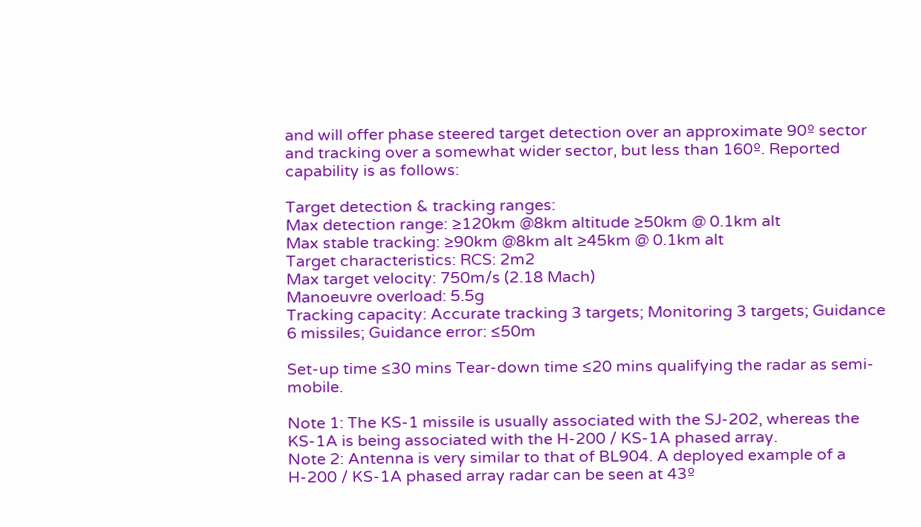and will offer phase steered target detection over an approximate 90º sector and tracking over a somewhat wider sector, but less than 160º. Reported capability is as follows:

Target detection & tracking ranges:
Max detection range: ≥120km @8km altitude ≥50km @ 0.1km alt
Max stable tracking: ≥90km @8km alt ≥45km @ 0.1km alt
Target characteristics: RCS: 2m2
Max target velocity: 750m/s (2.18 Mach)
Manoeuvre overload: 5.5g
Tracking capacity: Accurate tracking 3 targets; Monitoring 3 targets; Guidance 6 missiles; Guidance error: ≤50m

Set-up time ≤30 mins Tear-down time ≤20 mins qualifying the radar as semi-mobile.

Note 1: The KS-1 missile is usually associated with the SJ-202, whereas the KS-1A is being associated with the H-200 / KS-1A phased array.
Note 2: Antenna is very similar to that of BL904. A deployed example of a H-200 / KS-1A phased array radar can be seen at 43º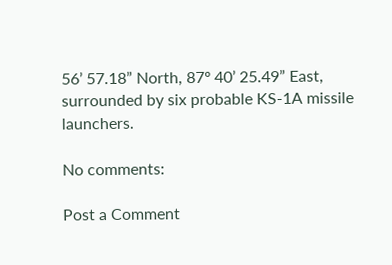56’ 57.18” North, 87º 40’ 25.49” East, surrounded by six probable KS-1A missile launchers.

No comments:

Post a Comment